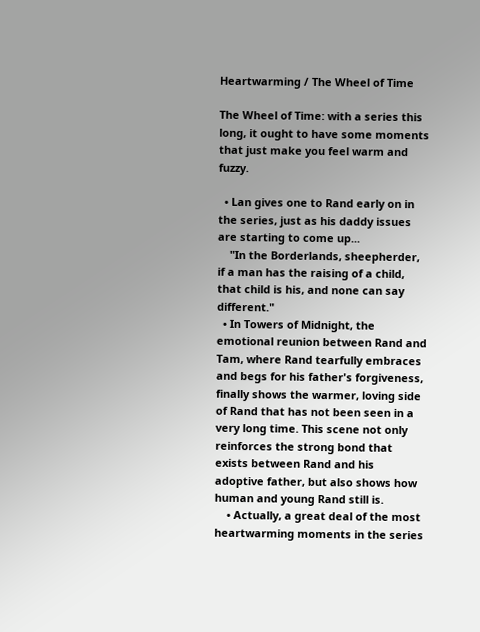Heartwarming / The Wheel of Time

The Wheel of Time: with a series this long, it ought to have some moments that just make you feel warm and fuzzy.

  • Lan gives one to Rand early on in the series, just as his daddy issues are starting to come up...
    "In the Borderlands, sheepherder, if a man has the raising of a child, that child is his, and none can say different."
  • In Towers of Midnight, the emotional reunion between Rand and Tam, where Rand tearfully embraces and begs for his father's forgiveness, finally shows the warmer, loving side of Rand that has not been seen in a very long time. This scene not only reinforces the strong bond that exists between Rand and his adoptive father, but also shows how human and young Rand still is.
    • Actually, a great deal of the most heartwarming moments in the series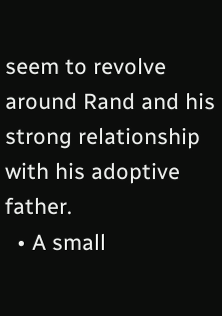seem to revolve around Rand and his strong relationship with his adoptive father.
  • A small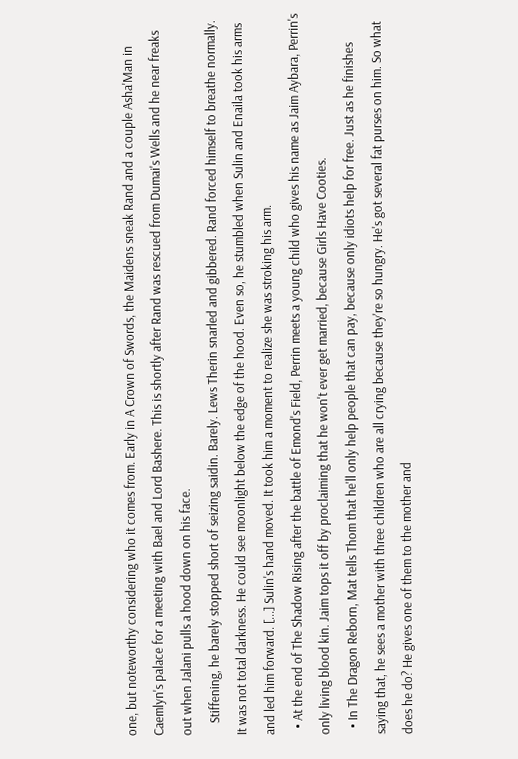one, but noteworthy considering who it comes from. Early in A Crown of Swords, the Maidens sneak Rand and a couple Asha'Man in Caemlyn's palace for a meeting with Bael and Lord Bashere. This is shortly after Rand was rescued from Dumai's Wells and he near freaks out when Jalani pulls a hood down on his face.
    Stiffening, he barely stopped short of seizing saidin. Barely. Lews Therin snarled and gibbered. Rand forced himself to breathe normally. It was not total darkness. He could see moonlight below the edge of the hood. Even so, he stumbled when Sulin and Enaila took his arms and led him forward. [...] Sulin's hand moved. It took him a moment to realize she was stroking his arm.
  • At the end of The Shadow Rising after the battle of Emond's Field, Perrin meets a young child who gives his name as Jaim Aybara, Perrin's only living blood kin. Jaim tops it off by proclaiming that he won't ever get married, because Girls Have Cooties.
  • In The Dragon Reborn, Mat tells Thom that he'll only help people that can pay, because only idiots help for free. Just as he finishes saying that, he sees a mother with three children who are all crying because they're so hungry. He's got several fat purses on him. So what does he do? He gives one of them to the mother and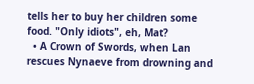tells her to buy her children some food. "Only idiots", eh, Mat?
  • A Crown of Swords, when Lan rescues Nynaeve from drowning and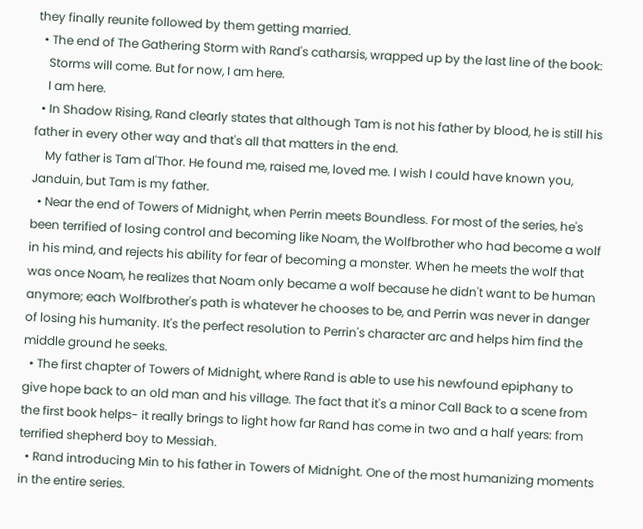they finally reunite followed by them getting married.
  • The end of The Gathering Storm with Rand's catharsis, wrapped up by the last line of the book:
    Storms will come. But for now, I am here.
    I am here.
  • In Shadow Rising, Rand clearly states that although Tam is not his father by blood, he is still his father in every other way and that's all that matters in the end.
    My father is Tam al'Thor. He found me, raised me, loved me. I wish I could have known you, Janduin, but Tam is my father.
  • Near the end of Towers of Midnight, when Perrin meets Boundless. For most of the series, he's been terrified of losing control and becoming like Noam, the Wolfbrother who had become a wolf in his mind, and rejects his ability for fear of becoming a monster. When he meets the wolf that was once Noam, he realizes that Noam only became a wolf because he didn't want to be human anymore; each Wolfbrother's path is whatever he chooses to be, and Perrin was never in danger of losing his humanity. It's the perfect resolution to Perrin's character arc and helps him find the middle ground he seeks.
  • The first chapter of Towers of Midnight, where Rand is able to use his newfound epiphany to give hope back to an old man and his village. The fact that it's a minor Call Back to a scene from the first book helps- it really brings to light how far Rand has come in two and a half years: from terrified shepherd boy to Messiah.
  • Rand introducing Min to his father in Towers of Midnight. One of the most humanizing moments in the entire series.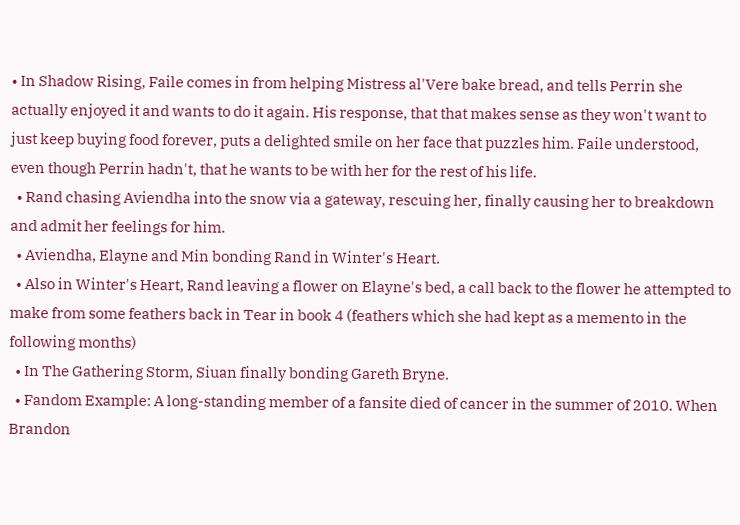• In Shadow Rising, Faile comes in from helping Mistress al'Vere bake bread, and tells Perrin she actually enjoyed it and wants to do it again. His response, that that makes sense as they won't want to just keep buying food forever, puts a delighted smile on her face that puzzles him. Faile understood, even though Perrin hadn't, that he wants to be with her for the rest of his life.
  • Rand chasing Aviendha into the snow via a gateway, rescuing her, finally causing her to breakdown and admit her feelings for him.
  • Aviendha, Elayne and Min bonding Rand in Winter's Heart.
  • Also in Winter's Heart, Rand leaving a flower on Elayne's bed, a call back to the flower he attempted to make from some feathers back in Tear in book 4 (feathers which she had kept as a memento in the following months)
  • In The Gathering Storm, Siuan finally bonding Gareth Bryne.
  • Fandom Example: A long-standing member of a fansite died of cancer in the summer of 2010. When Brandon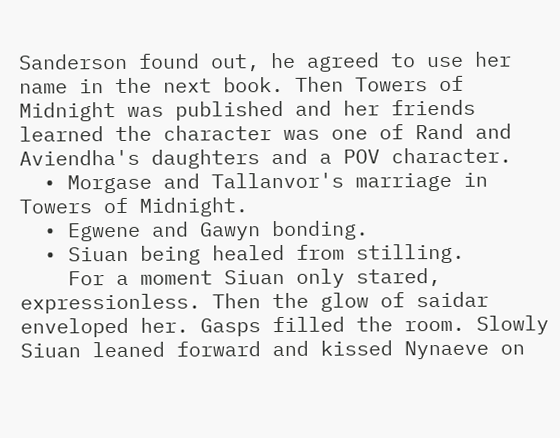Sanderson found out, he agreed to use her name in the next book. Then Towers of Midnight was published and her friends learned the character was one of Rand and Aviendha's daughters and a POV character.
  • Morgase and Tallanvor's marriage in Towers of Midnight.
  • Egwene and Gawyn bonding.
  • Siuan being healed from stilling.
    For a moment Siuan only stared, expressionless. Then the glow of saidar enveloped her. Gasps filled the room. Slowly Siuan leaned forward and kissed Nynaeve on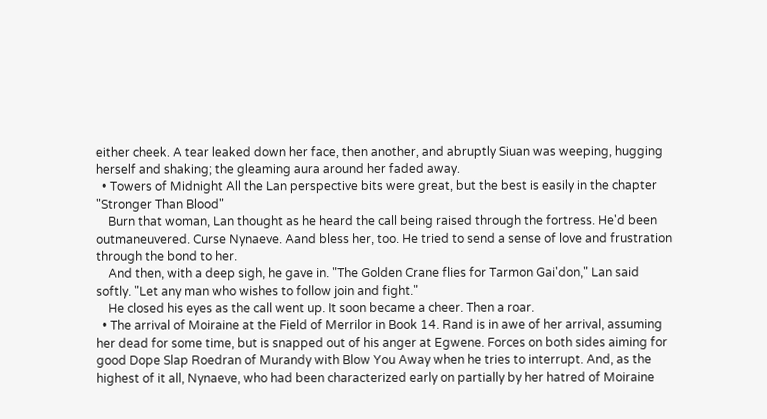either cheek. A tear leaked down her face, then another, and abruptly Siuan was weeping, hugging herself and shaking; the gleaming aura around her faded away.
  • Towers of Midnight All the Lan perspective bits were great, but the best is easily in the chapter "Stronger Than Blood"
    Burn that woman, Lan thought as he heard the call being raised through the fortress. He'd been outmaneuvered. Curse Nynaeve. Aand bless her, too. He tried to send a sense of love and frustration through the bond to her.
    And then, with a deep sigh, he gave in. "The Golden Crane flies for Tarmon Gai'don," Lan said softly. "Let any man who wishes to follow join and fight."
    He closed his eyes as the call went up. It soon became a cheer. Then a roar.
  • The arrival of Moiraine at the Field of Merrilor in Book 14. Rand is in awe of her arrival, assuming her dead for some time, but is snapped out of his anger at Egwene. Forces on both sides aiming for good Dope Slap Roedran of Murandy with Blow You Away when he tries to interrupt. And, as the highest of it all, Nynaeve, who had been characterized early on partially by her hatred of Moiraine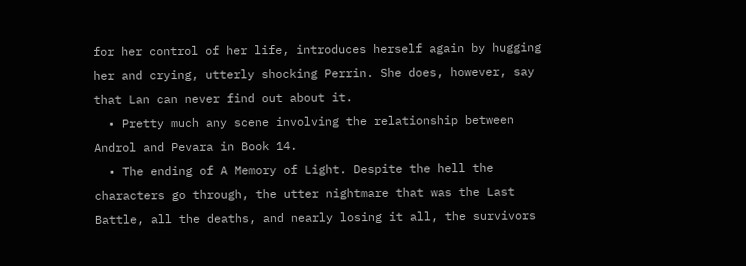for her control of her life, introduces herself again by hugging her and crying, utterly shocking Perrin. She does, however, say that Lan can never find out about it.
  • Pretty much any scene involving the relationship between Androl and Pevara in Book 14.
  • The ending of A Memory of Light. Despite the hell the characters go through, the utter nightmare that was the Last Battle, all the deaths, and nearly losing it all, the survivors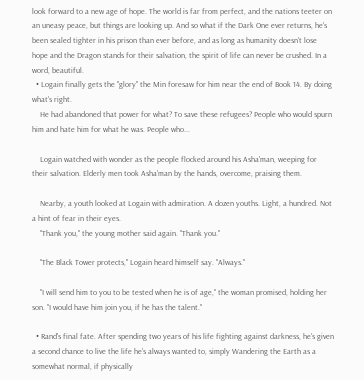look forward to a new age of hope. The world is far from perfect, and the nations teeter on an uneasy peace, but things are looking up. And so what if the Dark One ever returns, he's been sealed tighter in his prison than ever before, and as long as humanity doesn't lose hope and the Dragon stands for their salvation, the spirit of life can never be crushed. In a word, beautiful.
  • Logain finally gets the "glory" the Min foresaw for him near the end of Book 14. By doing what's right.
    He had abandoned that power for what? To save these refugees? People who would spurn him and hate him for what he was. People who...

    Logain watched with wonder as the people flocked around his Asha'man, weeping for their salvation. Elderly men took Asha'man by the hands, overcome, praising them.

    Nearby, a youth looked at Logain with admiration. A dozen youths. Light, a hundred. Not a hint of fear in their eyes.
    "Thank you," the young mother said again. "Thank you."

    "The Black Tower protects," Logain heard himself say. "Always."

    "I will send him to you to be tested when he is of age," the woman promised, holding her son. "I would have him join you, if he has the talent."

  • Rand's final fate. After spending two years of his life fighting against darkness, he's given a second chance to live the life he's always wanted to, simply Wandering the Earth as a somewhat normal, if physically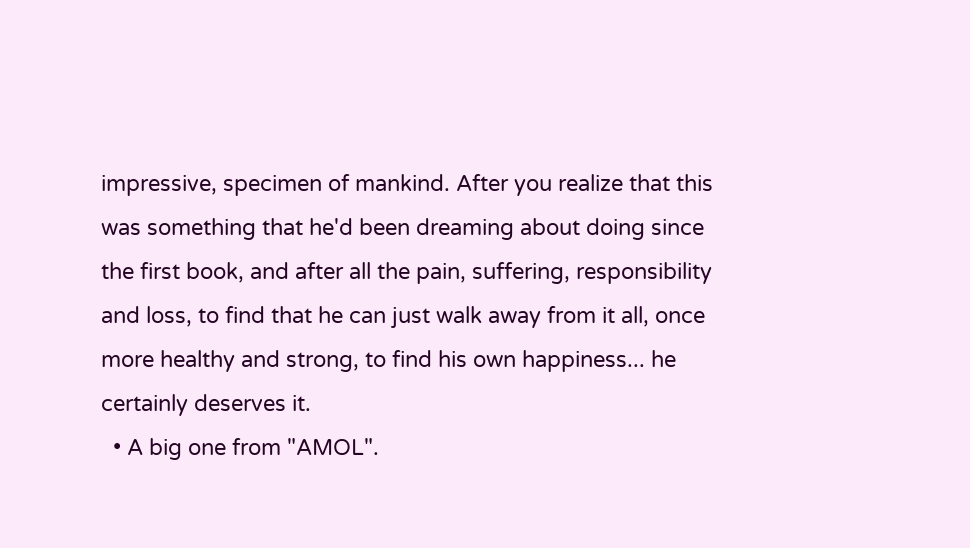impressive, specimen of mankind. After you realize that this was something that he'd been dreaming about doing since the first book, and after all the pain, suffering, responsibility and loss, to find that he can just walk away from it all, once more healthy and strong, to find his own happiness... he certainly deserves it.
  • A big one from "AMOL".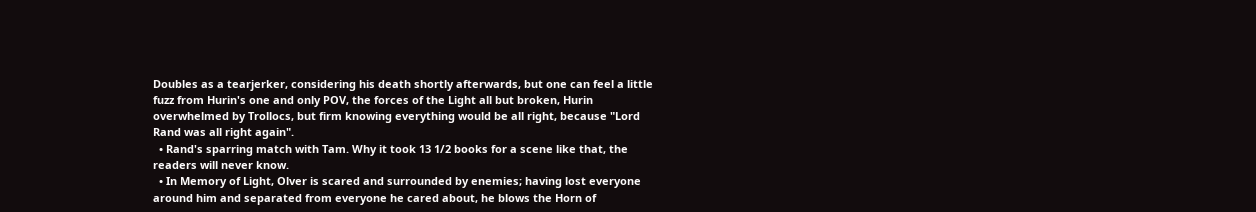Doubles as a tearjerker, considering his death shortly afterwards, but one can feel a little fuzz from Hurin's one and only POV, the forces of the Light all but broken, Hurin overwhelmed by Trollocs, but firm knowing everything would be all right, because "Lord Rand was all right again".
  • Rand's sparring match with Tam. Why it took 13 1/2 books for a scene like that, the readers will never know.
  • In Memory of Light, Olver is scared and surrounded by enemies; having lost everyone around him and separated from everyone he cared about, he blows the Horn of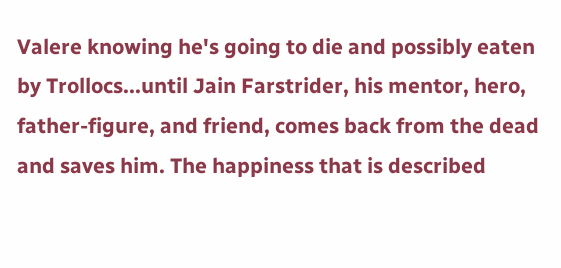Valere knowing he's going to die and possibly eaten by Trollocs...until Jain Farstrider, his mentor, hero, father-figure, and friend, comes back from the dead and saves him. The happiness that is described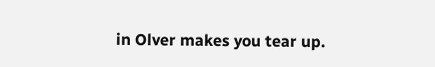in Olver makes you tear up.